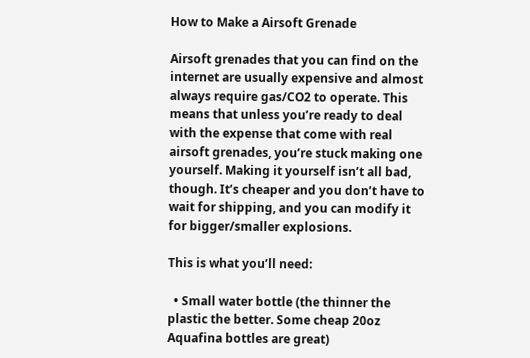How to Make a Airsoft Grenade

Airsoft grenades that you can find on the internet are usually expensive and almost always require gas/CO2 to operate. This means that unless you’re ready to deal with the expense that come with real airsoft grenades, you’re stuck making one yourself. Making it yourself isn’t all bad, though. It’s cheaper and you don’t have to wait for shipping, and you can modify it for bigger/smaller explosions.

This is what you’ll need:

  • Small water bottle (the thinner the plastic the better. Some cheap 20oz Aquafina bottles are great)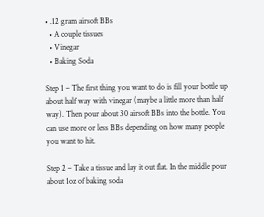• .12 gram airsoft BBs
  • A couple tissues
  • Vinegar
  • Baking Soda

Step 1 – The first thing you want to do is fill your bottle up about half way with vinegar (maybe a little more than half way). Then pour about 30 airsoft BBs into the bottle. You can use more or less BBs depending on how many people you want to hit.

Step 2 – Take a tissue and lay it out flat. In the middle pour about 1oz of baking soda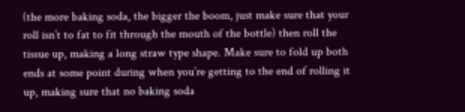(the more baking soda, the bigger the boom, just make sure that your roll isn’t to fat to fit through the mouth of the bottle) then roll the tissue up, making a long straw type shape. Make sure to fold up both ends at some point during when you’re getting to the end of rolling it up, making sure that no baking soda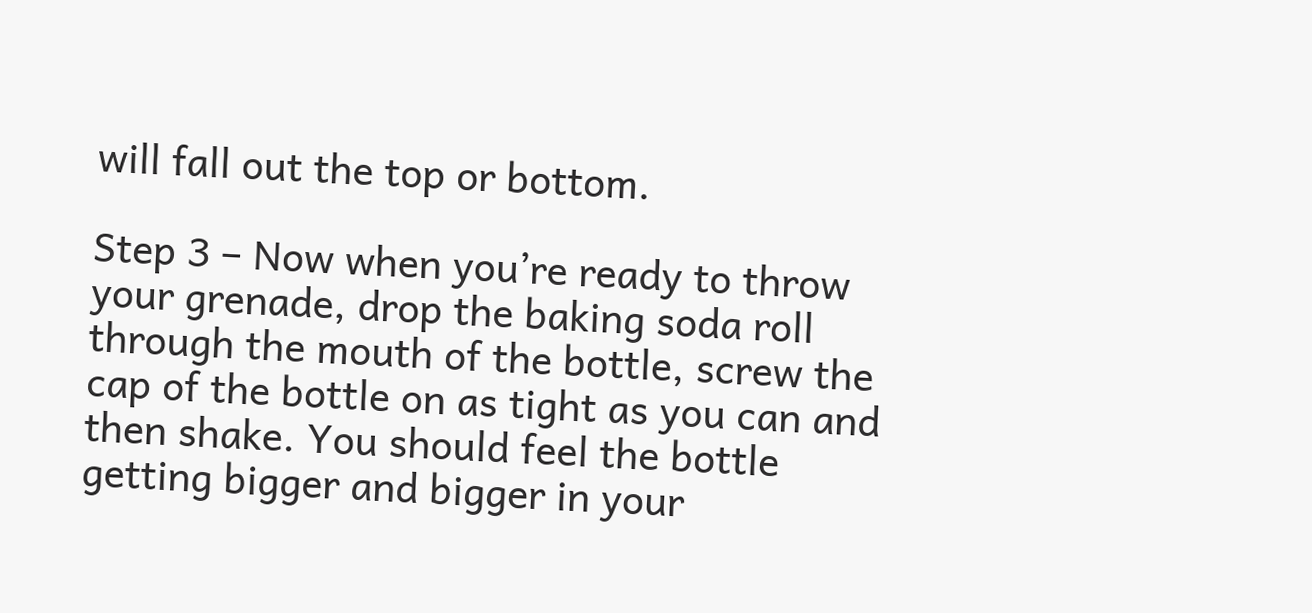will fall out the top or bottom.

Step 3 – Now when you’re ready to throw your grenade, drop the baking soda roll through the mouth of the bottle, screw the cap of the bottle on as tight as you can and then shake. You should feel the bottle getting bigger and bigger in your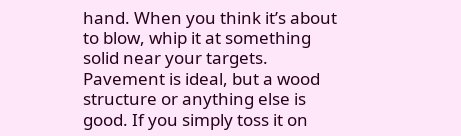hand. When you think it’s about to blow, whip it at something solid near your targets. Pavement is ideal, but a wood structure or anything else is good. If you simply toss it on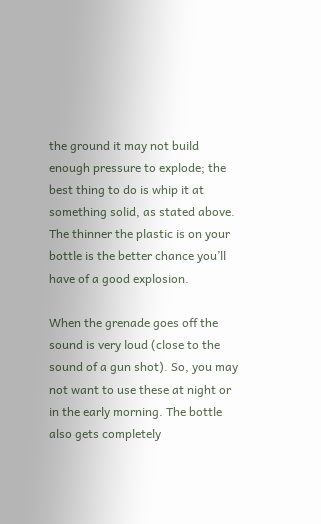the ground it may not build enough pressure to explode; the best thing to do is whip it at something solid, as stated above. The thinner the plastic is on your bottle is the better chance you’ll have of a good explosion.

When the grenade goes off the sound is very loud (close to the sound of a gun shot). So, you may not want to use these at night or in the early morning. The bottle also gets completely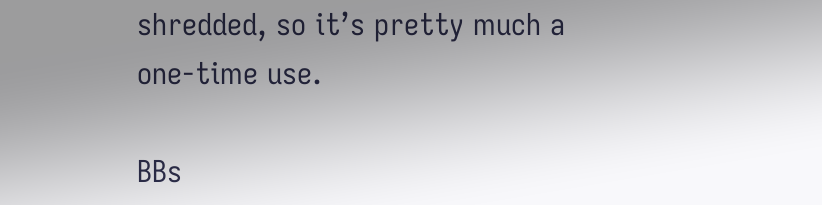shredded, so it’s pretty much a one-time use.

BBs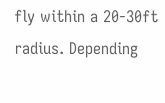fly within a 20-30ft radius. Depending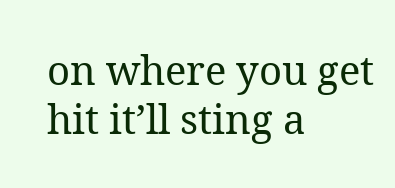on where you get hit it’ll sting a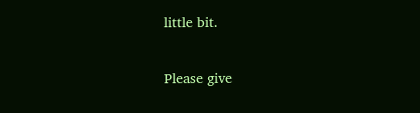little bit.

Please give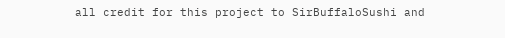all credit for this project to SirBuffaloSushi and